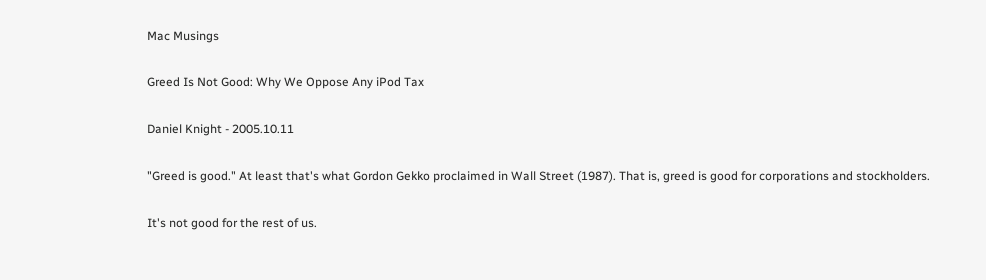Mac Musings

Greed Is Not Good: Why We Oppose Any iPod Tax

Daniel Knight - 2005.10.11

"Greed is good." At least that's what Gordon Gekko proclaimed in Wall Street (1987). That is, greed is good for corporations and stockholders.

It's not good for the rest of us.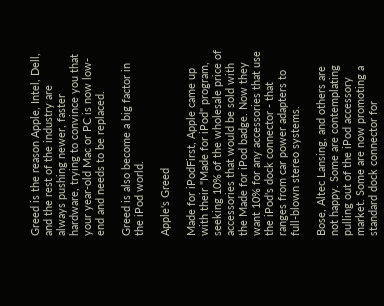Greed is the reason Apple, Intel, Dell, and the rest of the industry are always pushing newer, faster hardware, trying to convince you that your year-old Mac or PC is now low-end and needs to be replaced.

Greed is also become a big factor in the iPod world.

Apple's Greed

Made for iPodFirst, Apple came up with their "Made for iPod" program, seeking 10% of the wholesale price of accessories that would be sold with the Made for iPod badge. Now they want 10% for any accessories that use the iPod's dock connector - that ranges from car power adapters to full-blown stereo systems.

Bose, Altec Lansing, and others are not happy. Some are contemplating pulling out of the iPod accessory market. Some are now promoting a standard dock connector for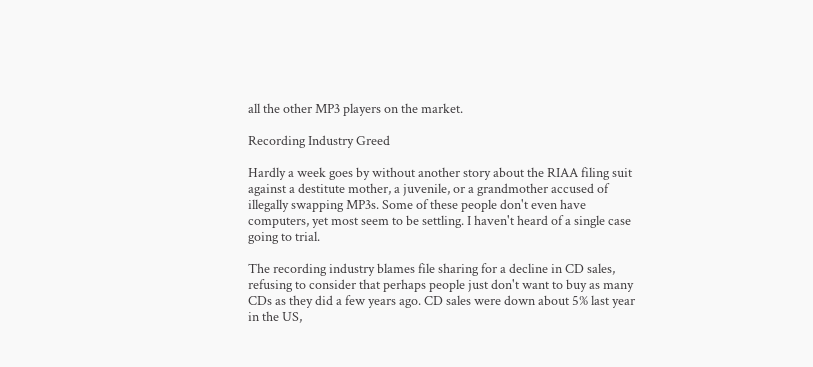all the other MP3 players on the market.

Recording Industry Greed

Hardly a week goes by without another story about the RIAA filing suit against a destitute mother, a juvenile, or a grandmother accused of illegally swapping MP3s. Some of these people don't even have computers, yet most seem to be settling. I haven't heard of a single case going to trial.

The recording industry blames file sharing for a decline in CD sales, refusing to consider that perhaps people just don't want to buy as many CDs as they did a few years ago. CD sales were down about 5% last year in the US,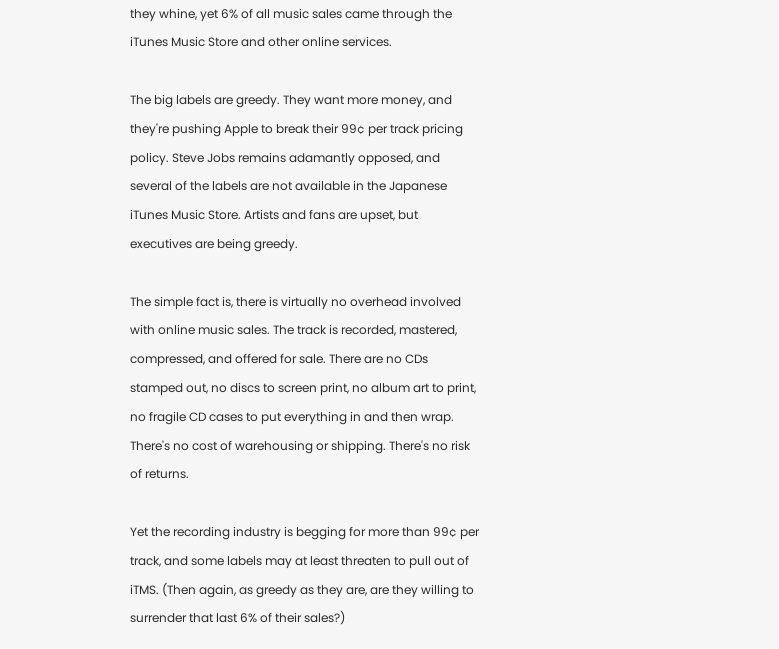they whine, yet 6% of all music sales came through the iTunes Music Store and other online services.

The big labels are greedy. They want more money, and they're pushing Apple to break their 99¢ per track pricing policy. Steve Jobs remains adamantly opposed, and several of the labels are not available in the Japanese iTunes Music Store. Artists and fans are upset, but executives are being greedy.

The simple fact is, there is virtually no overhead involved with online music sales. The track is recorded, mastered, compressed, and offered for sale. There are no CDs stamped out, no discs to screen print, no album art to print, no fragile CD cases to put everything in and then wrap. There's no cost of warehousing or shipping. There's no risk of returns.

Yet the recording industry is begging for more than 99¢ per track, and some labels may at least threaten to pull out of iTMS. (Then again, as greedy as they are, are they willing to surrender that last 6% of their sales?)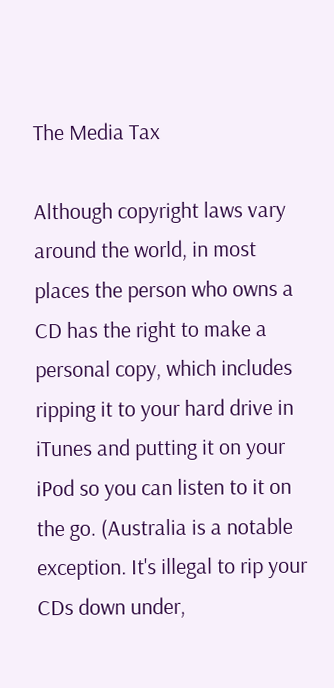The Media Tax

Although copyright laws vary around the world, in most places the person who owns a CD has the right to make a personal copy, which includes ripping it to your hard drive in iTunes and putting it on your iPod so you can listen to it on the go. (Australia is a notable exception. It's illegal to rip your CDs down under,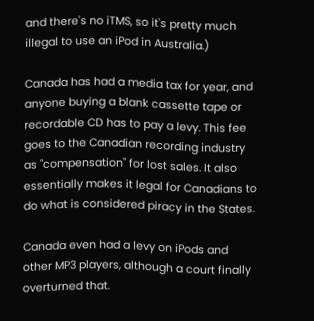and there's no iTMS, so it's pretty much illegal to use an iPod in Australia.)

Canada has had a media tax for year, and anyone buying a blank cassette tape or recordable CD has to pay a levy. This fee goes to the Canadian recording industry as "compensation" for lost sales. It also essentially makes it legal for Canadians to do what is considered piracy in the States.

Canada even had a levy on iPods and other MP3 players, although a court finally overturned that.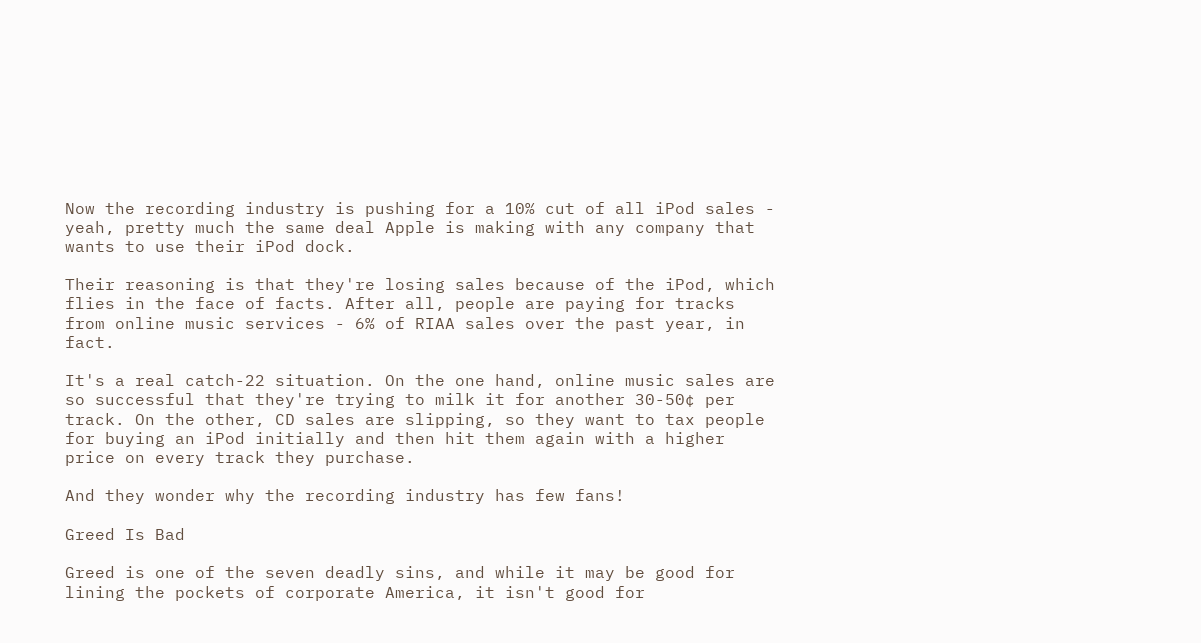Now the recording industry is pushing for a 10% cut of all iPod sales - yeah, pretty much the same deal Apple is making with any company that wants to use their iPod dock.

Their reasoning is that they're losing sales because of the iPod, which flies in the face of facts. After all, people are paying for tracks from online music services - 6% of RIAA sales over the past year, in fact.

It's a real catch-22 situation. On the one hand, online music sales are so successful that they're trying to milk it for another 30-50¢ per track. On the other, CD sales are slipping, so they want to tax people for buying an iPod initially and then hit them again with a higher price on every track they purchase.

And they wonder why the recording industry has few fans!

Greed Is Bad

Greed is one of the seven deadly sins, and while it may be good for lining the pockets of corporate America, it isn't good for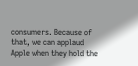consumers. Because of that, we can applaud Apple when they hold the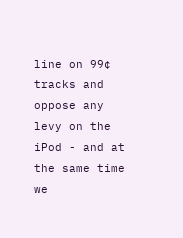line on 99¢ tracks and oppose any levy on the iPod - and at the same time we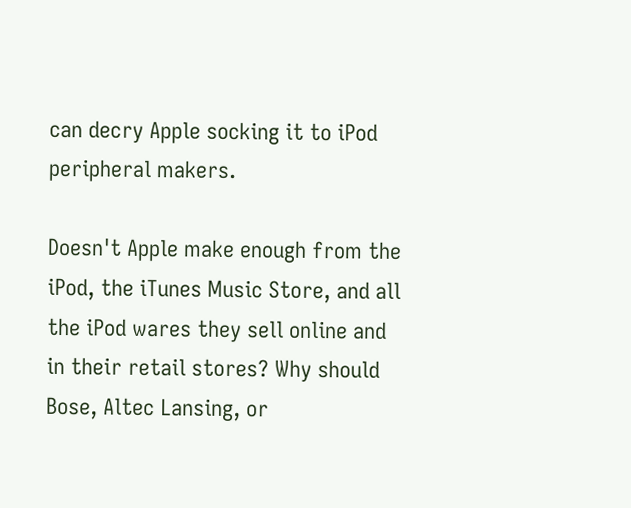can decry Apple socking it to iPod peripheral makers.

Doesn't Apple make enough from the iPod, the iTunes Music Store, and all the iPod wares they sell online and in their retail stores? Why should Bose, Altec Lansing, or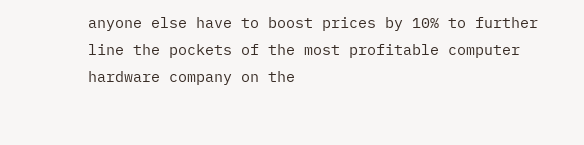anyone else have to boost prices by 10% to further line the pockets of the most profitable computer hardware company on the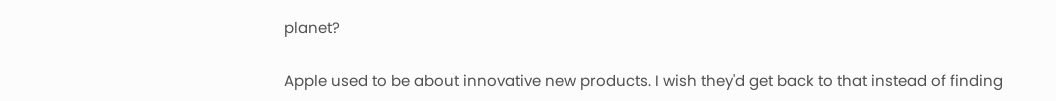planet?

Apple used to be about innovative new products. I wish they'd get back to that instead of finding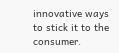innovative ways to stick it to the consumer.